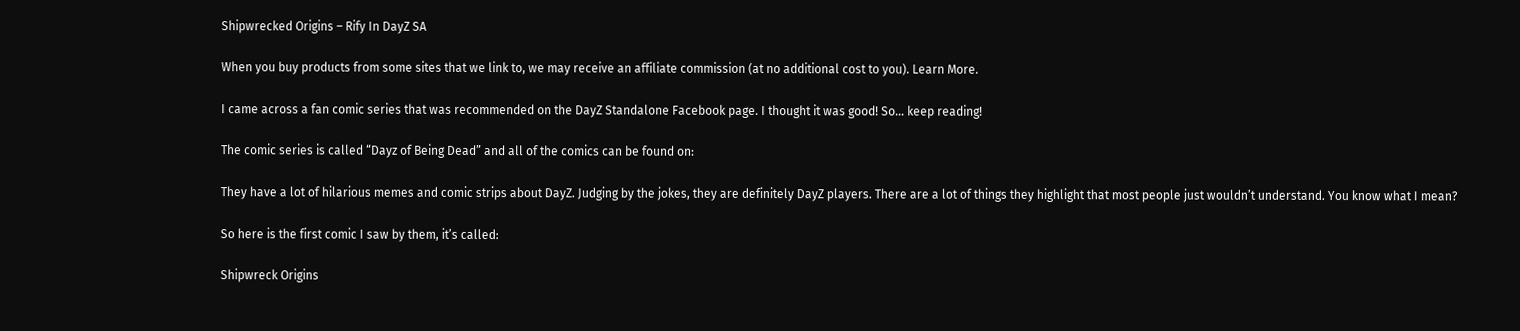Shipwrecked Origins – Rify In DayZ SA

When you buy products from some sites that we link to, we may receive an affiliate commission (at no additional cost to you). Learn More.

I came across a fan comic series that was recommended on the DayZ Standalone Facebook page. I thought it was good! So… keep reading!

The comic series is called “Dayz of Being Dead” and all of the comics can be found on:

They have a lot of hilarious memes and comic strips about DayZ. Judging by the jokes, they are definitely DayZ players. There are a lot of things they highlight that most people just wouldn’t understand. You know what I mean?

So here is the first comic I saw by them, it’s called:

Shipwreck Origins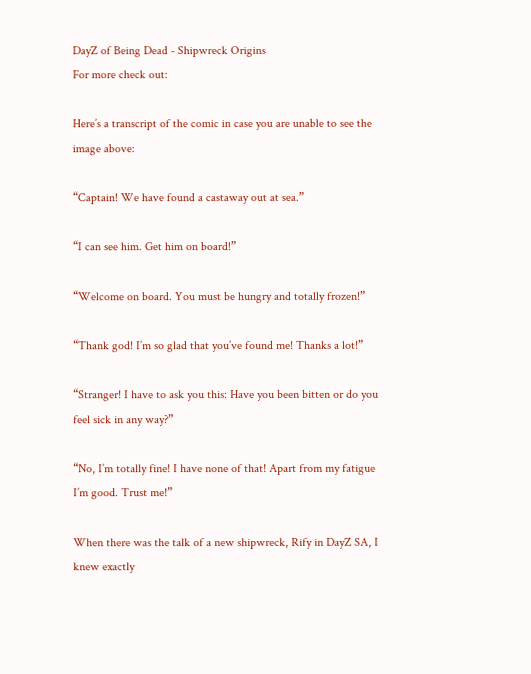DayZ of Being Dead - Shipwreck Origins
For more check out:

Here’s a transcript of the comic in case you are unable to see the image above:

“Captain! We have found a castaway out at sea.”

“I can see him. Get him on board!”

“Welcome on board. You must be hungry and totally frozen!”

“Thank god! I’m so glad that you’ve found me! Thanks a lot!”

“Stranger! I have to ask you this: Have you been bitten or do you feel sick in any way?”

“No, I’m totally fine! I have none of that! Apart from my fatigue I’m good. Trust me!”

When there was the talk of a new shipwreck, Rify in DayZ SA, I knew exactly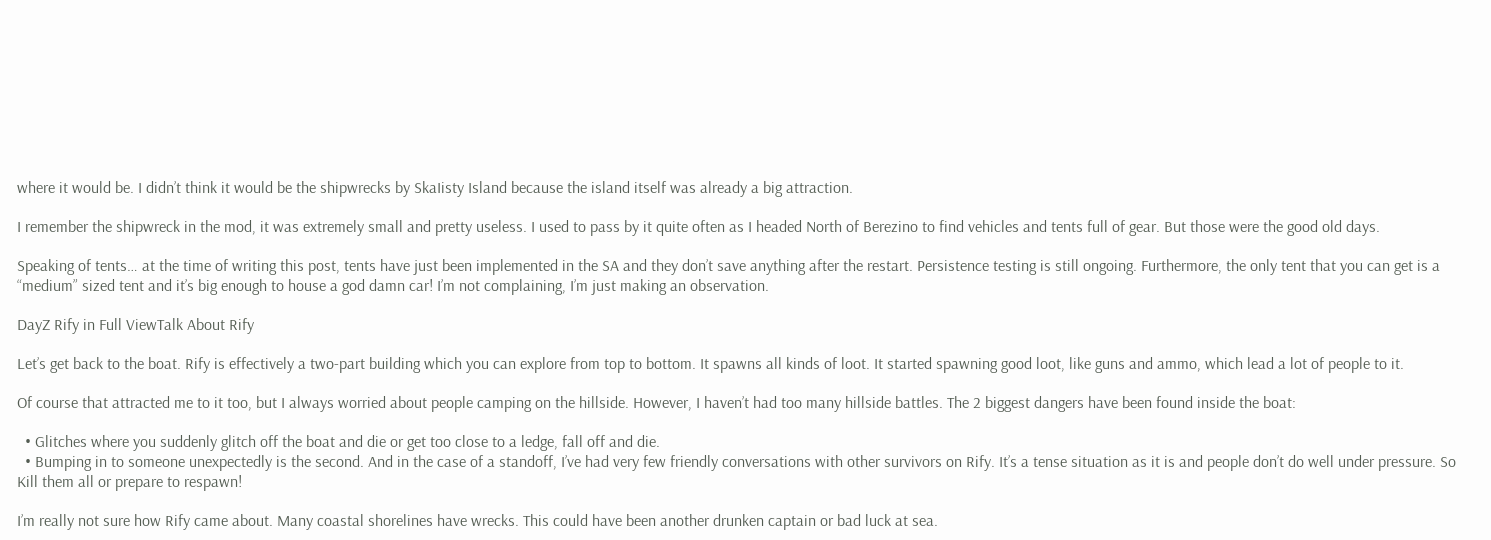where it would be. I didn’t think it would be the shipwrecks by SkaIisty Island because the island itself was already a big attraction.

I remember the shipwreck in the mod, it was extremely small and pretty useless. I used to pass by it quite often as I headed North of Berezino to find vehicles and tents full of gear. But those were the good old days.

Speaking of tents… at the time of writing this post, tents have just been implemented in the SA and they don’t save anything after the restart. Persistence testing is still ongoing. Furthermore, the only tent that you can get is a “medium” sized tent and it’s big enough to house a god damn car! I’m not complaining, I’m just making an observation.

DayZ Rify in Full ViewTalk About Rify

Let’s get back to the boat. Rify is effectively a two-part building which you can explore from top to bottom. It spawns all kinds of loot. It started spawning good loot, like guns and ammo, which lead a lot of people to it.

Of course that attracted me to it too, but I always worried about people camping on the hillside. However, I haven’t had too many hillside battles. The 2 biggest dangers have been found inside the boat:

  • Glitches where you suddenly glitch off the boat and die or get too close to a ledge, fall off and die.
  • Bumping in to someone unexpectedly is the second. And in the case of a standoff, I’ve had very few friendly conversations with other survivors on Rify. It’s a tense situation as it is and people don’t do well under pressure. So Kill them all or prepare to respawn!

I’m really not sure how Rify came about. Many coastal shorelines have wrecks. This could have been another drunken captain or bad luck at sea.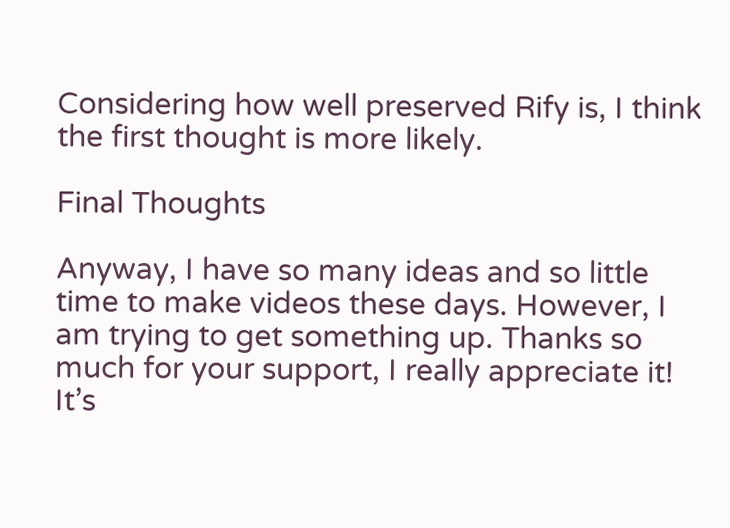Considering how well preserved Rify is, I think the first thought is more likely.

Final Thoughts

Anyway, I have so many ideas and so little time to make videos these days. However, I am trying to get something up. Thanks so much for your support, I really appreciate it! It’s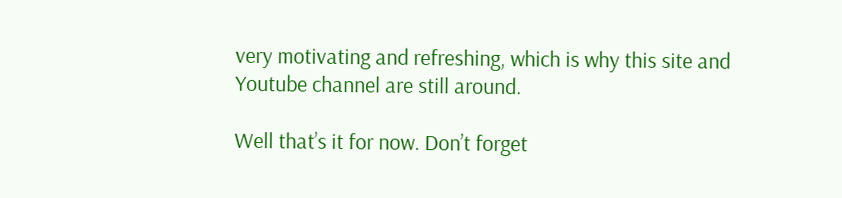very motivating and refreshing, which is why this site and Youtube channel are still around.

Well that’s it for now. Don’t forget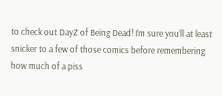to check out DayZ of Being Dead! I’m sure you’ll at least snicker to a few of those comics before remembering how much of a piss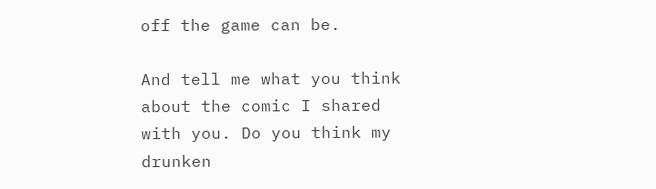off the game can be.

And tell me what you think about the comic I shared with you. Do you think my drunken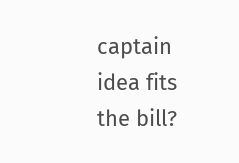captain idea fits the bill?